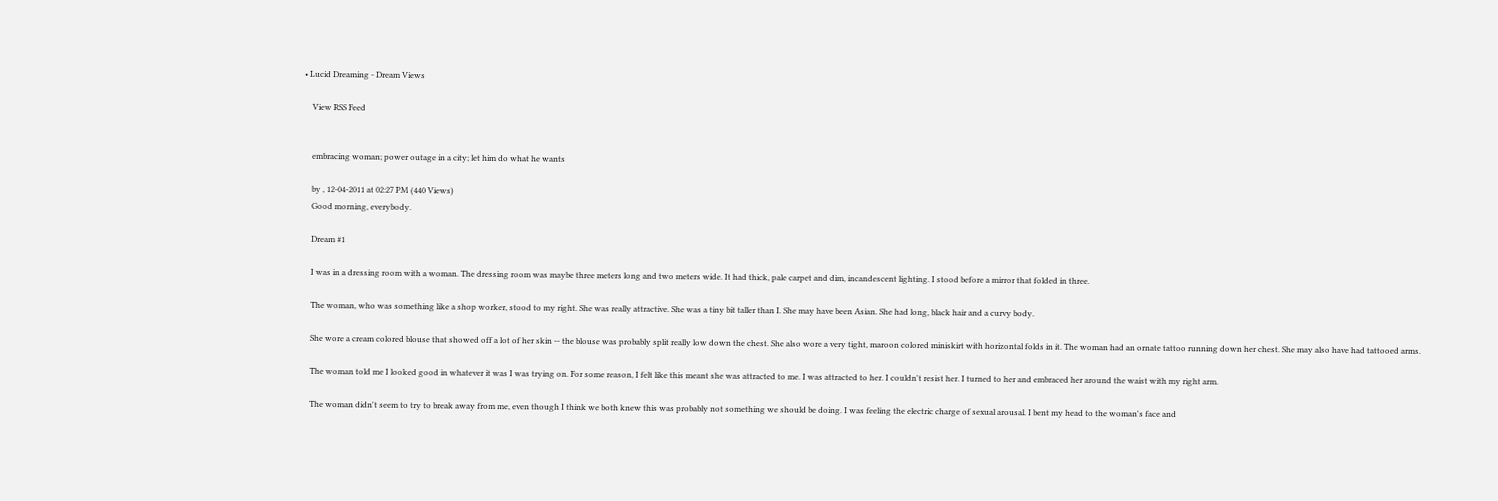• Lucid Dreaming - Dream Views

    View RSS Feed


    embracing woman; power outage in a city; let him do what he wants

    by , 12-04-2011 at 02:27 PM (440 Views)
    Good morning, everybody.

    Dream #1

    I was in a dressing room with a woman. The dressing room was maybe three meters long and two meters wide. It had thick, pale carpet and dim, incandescent lighting. I stood before a mirror that folded in three.

    The woman, who was something like a shop worker, stood to my right. She was really attractive. She was a tiny bit taller than I. She may have been Asian. She had long, black hair and a curvy body.

    She wore a cream colored blouse that showed off a lot of her skin -- the blouse was probably split really low down the chest. She also wore a very tight, maroon colored miniskirt with horizontal folds in it. The woman had an ornate tattoo running down her chest. She may also have had tattooed arms.

    The woman told me I looked good in whatever it was I was trying on. For some reason, I felt like this meant she was attracted to me. I was attracted to her. I couldn't resist her. I turned to her and embraced her around the waist with my right arm.

    The woman didn't seem to try to break away from me, even though I think we both knew this was probably not something we should be doing. I was feeling the electric charge of sexual arousal. I bent my head to the woman's face and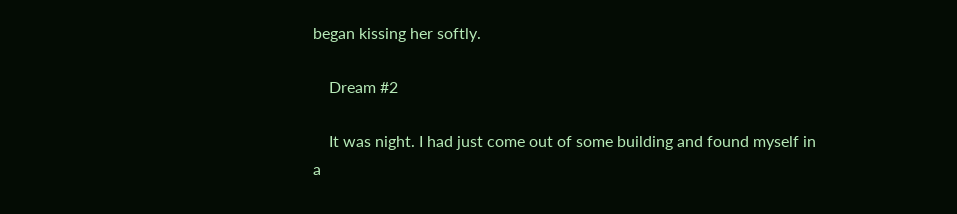began kissing her softly.

    Dream #2

    It was night. I had just come out of some building and found myself in a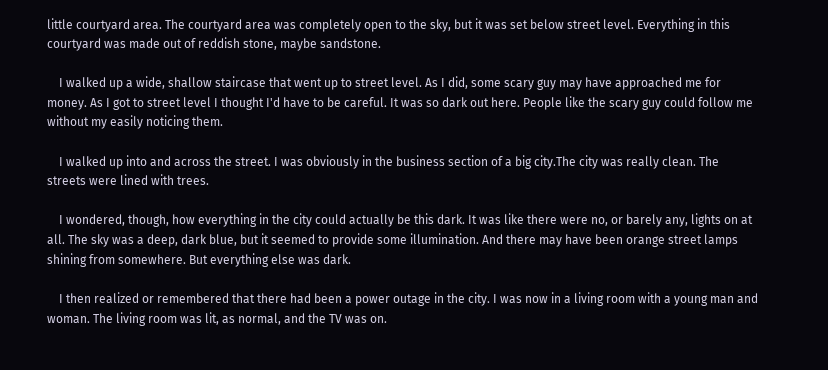little courtyard area. The courtyard area was completely open to the sky, but it was set below street level. Everything in this courtyard was made out of reddish stone, maybe sandstone.

    I walked up a wide, shallow staircase that went up to street level. As I did, some scary guy may have approached me for money. As I got to street level I thought I'd have to be careful. It was so dark out here. People like the scary guy could follow me without my easily noticing them.

    I walked up into and across the street. I was obviously in the business section of a big city.The city was really clean. The streets were lined with trees.

    I wondered, though, how everything in the city could actually be this dark. It was like there were no, or barely any, lights on at all. The sky was a deep, dark blue, but it seemed to provide some illumination. And there may have been orange street lamps shining from somewhere. But everything else was dark.

    I then realized or remembered that there had been a power outage in the city. I was now in a living room with a young man and woman. The living room was lit, as normal, and the TV was on.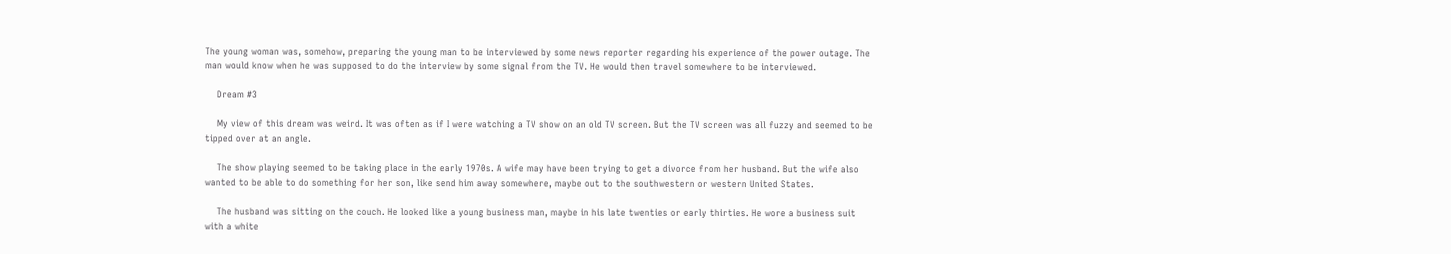The young woman was, somehow, preparing the young man to be interviewed by some news reporter regarding his experience of the power outage. The man would know when he was supposed to do the interview by some signal from the TV. He would then travel somewhere to be interviewed.

    Dream #3

    My view of this dream was weird. It was often as if I were watching a TV show on an old TV screen. But the TV screen was all fuzzy and seemed to be tipped over at an angle.

    The show playing seemed to be taking place in the early 1970s. A wife may have been trying to get a divorce from her husband. But the wife also wanted to be able to do something for her son, like send him away somewhere, maybe out to the southwestern or western United States.

    The husband was sitting on the couch. He looked like a young business man, maybe in his late twenties or early thirties. He wore a business suit with a white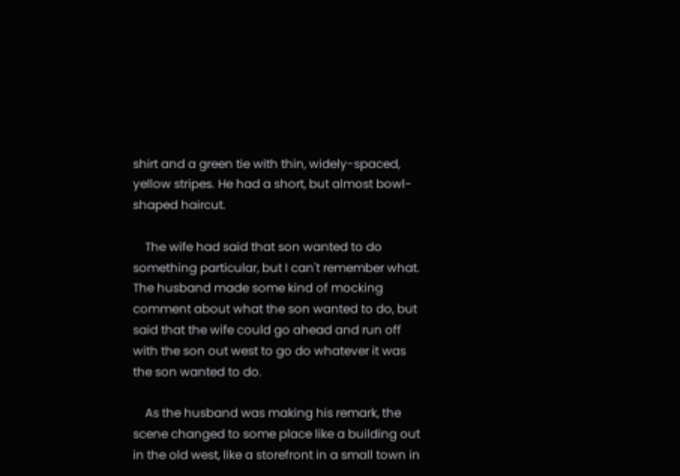shirt and a green tie with thin, widely-spaced, yellow stripes. He had a short, but almost bowl-shaped haircut.

    The wife had said that son wanted to do something particular, but I can't remember what. The husband made some kind of mocking comment about what the son wanted to do, but said that the wife could go ahead and run off with the son out west to go do whatever it was the son wanted to do.

    As the husband was making his remark, the scene changed to some place like a building out in the old west, like a storefront in a small town in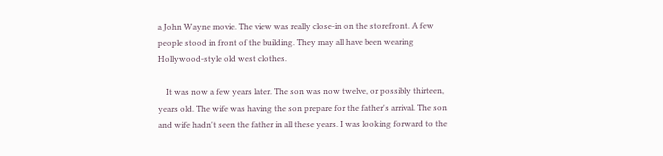a John Wayne movie. The view was really close-in on the storefront. A few people stood in front of the building. They may all have been wearing Hollywood-style old west clothes.

    It was now a few years later. The son was now twelve, or possibly thirteen, years old. The wife was having the son prepare for the father's arrival. The son and wife hadn't seen the father in all these years. I was looking forward to the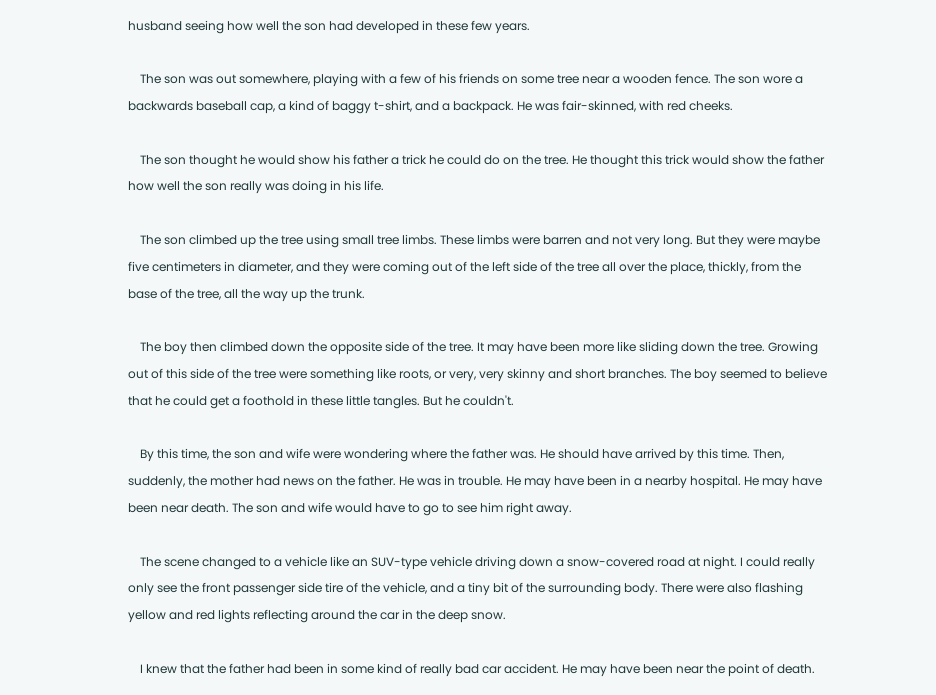husband seeing how well the son had developed in these few years.

    The son was out somewhere, playing with a few of his friends on some tree near a wooden fence. The son wore a backwards baseball cap, a kind of baggy t-shirt, and a backpack. He was fair-skinned, with red cheeks.

    The son thought he would show his father a trick he could do on the tree. He thought this trick would show the father how well the son really was doing in his life.

    The son climbed up the tree using small tree limbs. These limbs were barren and not very long. But they were maybe five centimeters in diameter, and they were coming out of the left side of the tree all over the place, thickly, from the base of the tree, all the way up the trunk.

    The boy then climbed down the opposite side of the tree. It may have been more like sliding down the tree. Growing out of this side of the tree were something like roots, or very, very skinny and short branches. The boy seemed to believe that he could get a foothold in these little tangles. But he couldn't.

    By this time, the son and wife were wondering where the father was. He should have arrived by this time. Then, suddenly, the mother had news on the father. He was in trouble. He may have been in a nearby hospital. He may have been near death. The son and wife would have to go to see him right away.

    The scene changed to a vehicle like an SUV-type vehicle driving down a snow-covered road at night. I could really only see the front passenger side tire of the vehicle, and a tiny bit of the surrounding body. There were also flashing yellow and red lights reflecting around the car in the deep snow.

    I knew that the father had been in some kind of really bad car accident. He may have been near the point of death.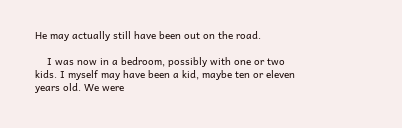He may actually still have been out on the road.

    I was now in a bedroom, possibly with one or two kids. I myself may have been a kid, maybe ten or eleven years old. We were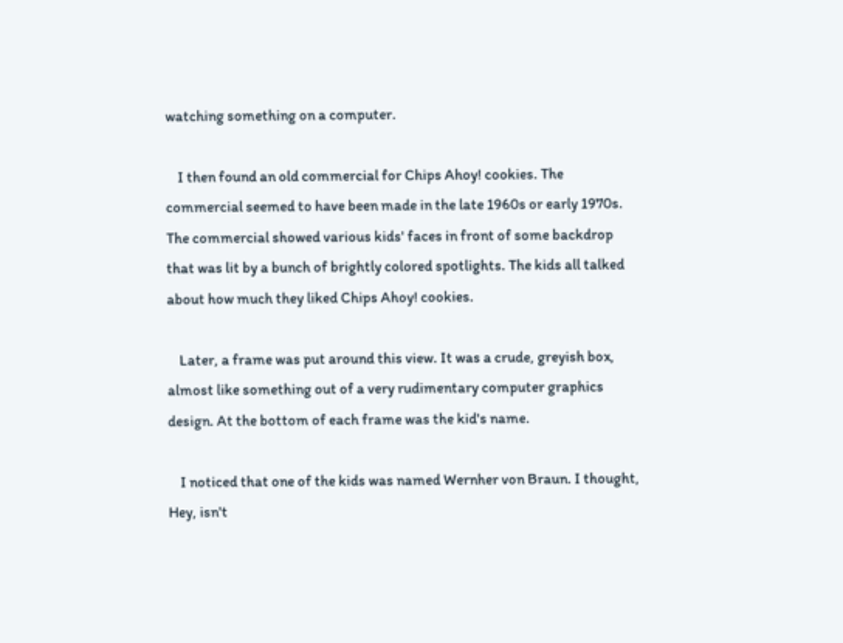watching something on a computer.

    I then found an old commercial for Chips Ahoy! cookies. The commercial seemed to have been made in the late 1960s or early 1970s. The commercial showed various kids' faces in front of some backdrop that was lit by a bunch of brightly colored spotlights. The kids all talked about how much they liked Chips Ahoy! cookies.

    Later, a frame was put around this view. It was a crude, greyish box, almost like something out of a very rudimentary computer graphics design. At the bottom of each frame was the kid's name.

    I noticed that one of the kids was named Wernher von Braun. I thought, Hey, isn't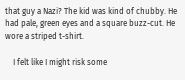that guy a Nazi? The kid was kind of chubby. He had pale, green eyes and a square buzz-cut. He wore a striped t-shirt.

    I felt like I might risk some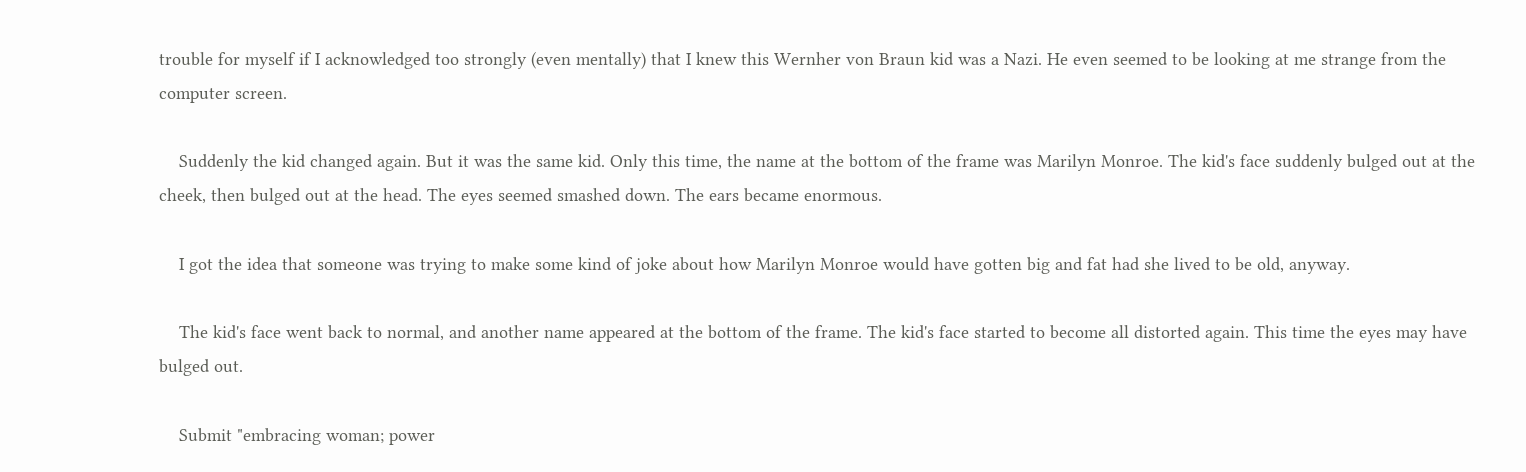trouble for myself if I acknowledged too strongly (even mentally) that I knew this Wernher von Braun kid was a Nazi. He even seemed to be looking at me strange from the computer screen.

    Suddenly the kid changed again. But it was the same kid. Only this time, the name at the bottom of the frame was Marilyn Monroe. The kid's face suddenly bulged out at the cheek, then bulged out at the head. The eyes seemed smashed down. The ears became enormous.

    I got the idea that someone was trying to make some kind of joke about how Marilyn Monroe would have gotten big and fat had she lived to be old, anyway.

    The kid's face went back to normal, and another name appeared at the bottom of the frame. The kid's face started to become all distorted again. This time the eyes may have bulged out.

    Submit "embracing woman; power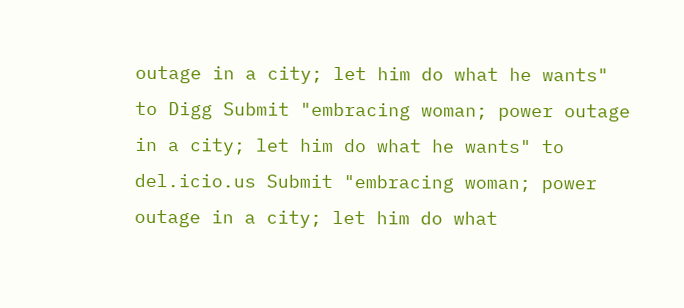outage in a city; let him do what he wants" to Digg Submit "embracing woman; power outage in a city; let him do what he wants" to del.icio.us Submit "embracing woman; power outage in a city; let him do what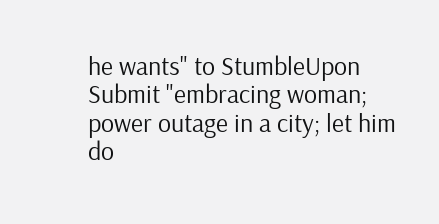he wants" to StumbleUpon Submit "embracing woman; power outage in a city; let him do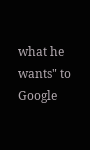what he wants" to Google